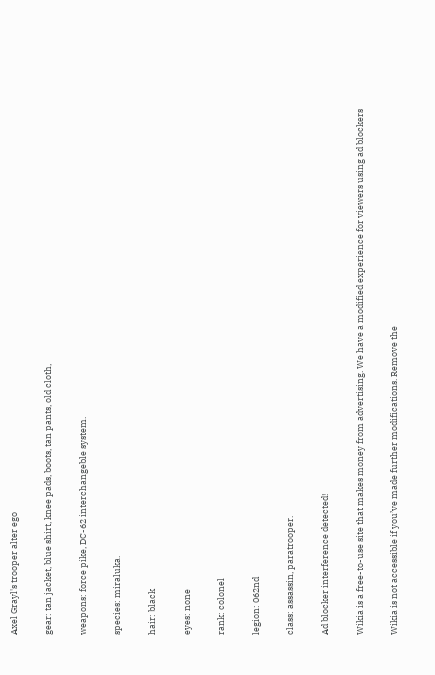Axel Grayl's trooper alter ego

gear: tan jacket, blue shirt, knee pads, boots, tan pants, old cloth,

weapons: force pike, DC-62 interchangeble system.

species: miraluka.

hair: black

eyes: none

rank: colonel

legion: 062nd

class: assassin, paratrooper.

Ad blocker interference detected!

Wikia is a free-to-use site that makes money from advertising. We have a modified experience for viewers using ad blockers

Wikia is not accessible if you’ve made further modifications. Remove the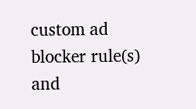custom ad blocker rule(s) and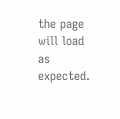the page will load as expected.